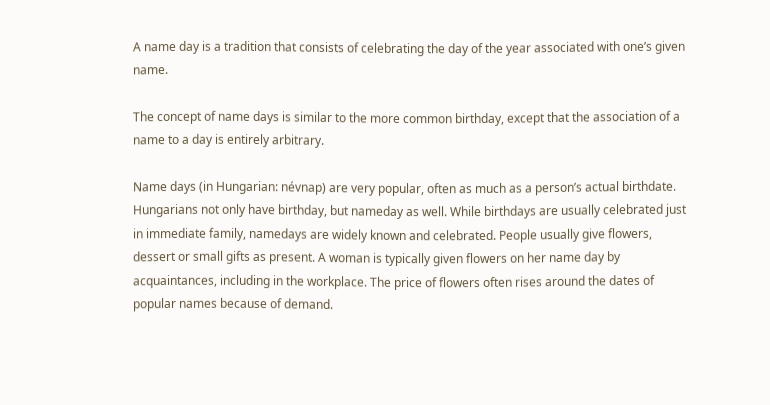A name day is a tradition that consists of celebrating the day of the year associated with one’s given name.

The concept of name days is similar to the more common birthday, except that the association of a name to a day is entirely arbitrary.

Name days (in Hungarian: névnap) are very popular, often as much as a person’s actual birthdate. Hungarians not only have birthday, but nameday as well. While birthdays are usually celebrated just in immediate family, namedays are widely known and celebrated. People usually give flowers, dessert or small gifts as present. A woman is typically given flowers on her name day by acquaintances, including in the workplace. The price of flowers often rises around the dates of popular names because of demand.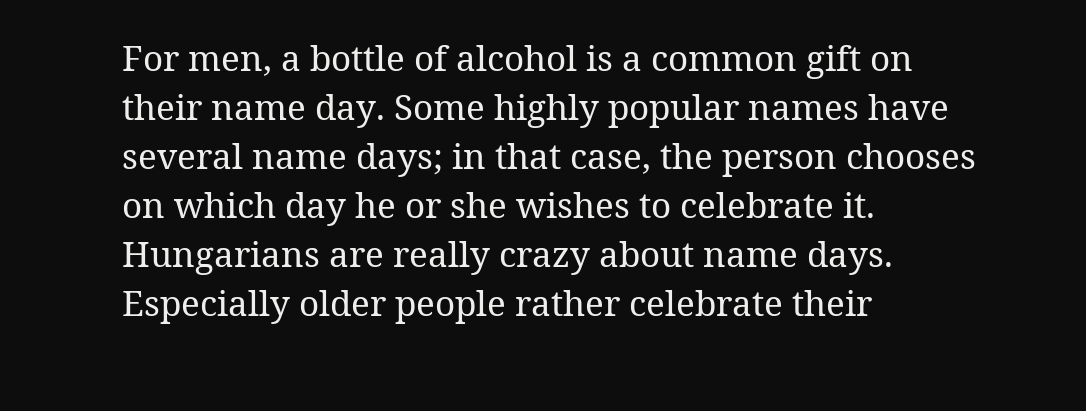For men, a bottle of alcohol is a common gift on their name day. Some highly popular names have several name days; in that case, the person chooses on which day he or she wishes to celebrate it.
Hungarians are really crazy about name days. Especially older people rather celebrate their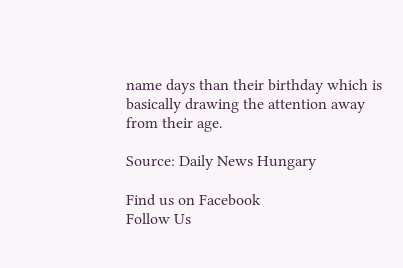name days than their birthday which is basically drawing the attention away from their age.

Source: Daily News Hungary

Find us on Facebook
Follow Us